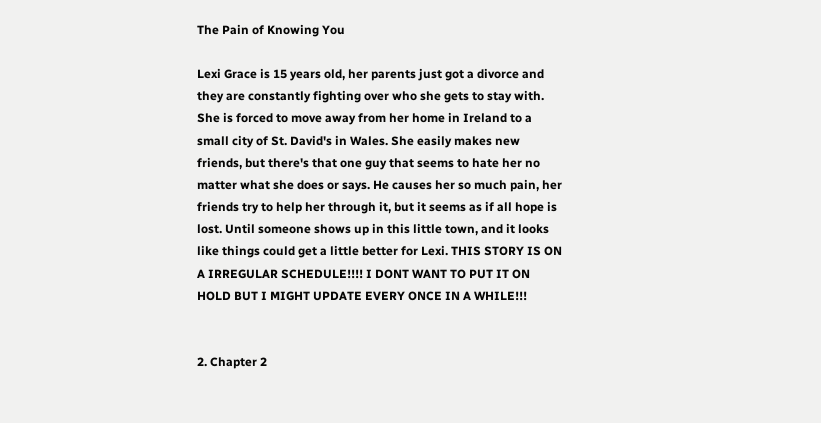The Pain of Knowing You

Lexi Grace is 15 years old, her parents just got a divorce and they are constantly fighting over who she gets to stay with. She is forced to move away from her home in Ireland to a small city of St. David's in Wales. She easily makes new friends, but there's that one guy that seems to hate her no matter what she does or says. He causes her so much pain, her friends try to help her through it, but it seems as if all hope is lost. Until someone shows up in this little town, and it looks like things could get a little better for Lexi. THIS STORY IS ON A IRREGULAR SCHEDULE!!!! I DONT WANT TO PUT IT ON HOLD BUT I MIGHT UPDATE EVERY ONCE IN A WHILE!!!


2. Chapter 2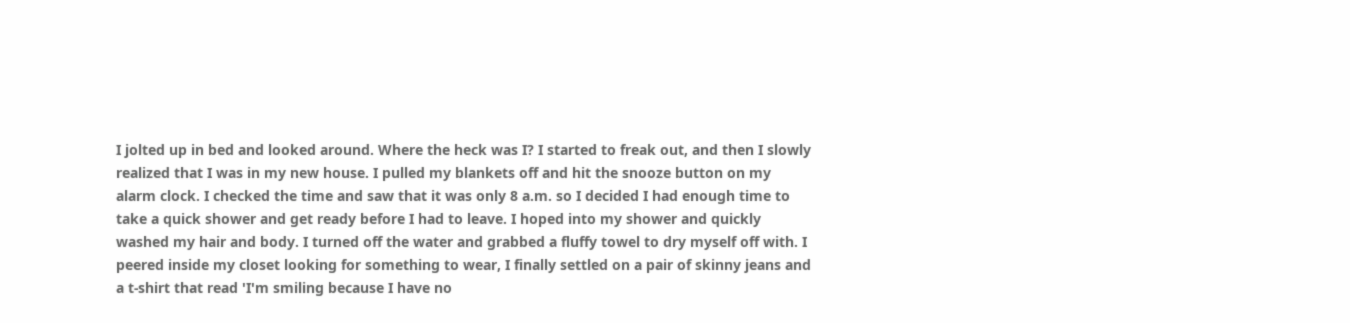I jolted up in bed and looked around. Where the heck was I? I started to freak out, and then I slowly realized that I was in my new house. I pulled my blankets off and hit the snooze button on my alarm clock. I checked the time and saw that it was only 8 a.m. so I decided I had enough time to take a quick shower and get ready before I had to leave. I hoped into my shower and quickly washed my hair and body. I turned off the water and grabbed a fluffy towel to dry myself off with. I peered inside my closet looking for something to wear, I finally settled on a pair of skinny jeans and a t-shirt that read 'I'm smiling because I have no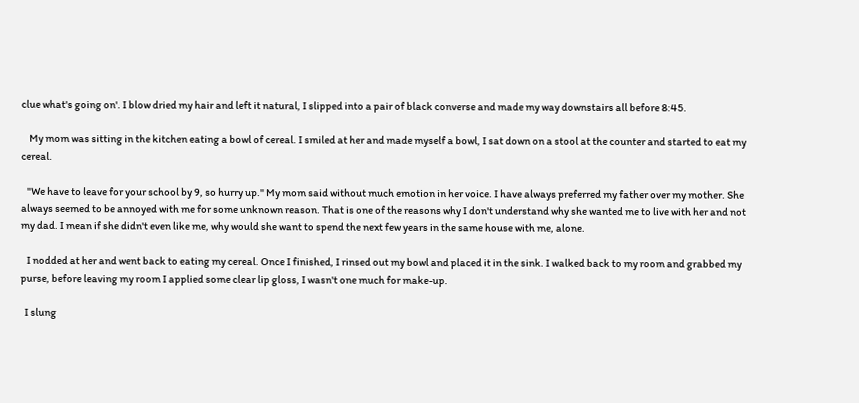clue what's going on'. I blow dried my hair and left it natural, I slipped into a pair of black converse and made my way downstairs all before 8:45.

    My mom was sitting in the kitchen eating a bowl of cereal. I smiled at her and made myself a bowl, I sat down on a stool at the counter and started to eat my cereal.

   "We have to leave for your school by 9, so hurry up." My mom said without much emotion in her voice. I have always preferred my father over my mother. She always seemed to be annoyed with me for some unknown reason. That is one of the reasons why I don't understand why she wanted me to live with her and not my dad. I mean if she didn't even like me, why would she want to spend the next few years in the same house with me, alone.

   I nodded at her and went back to eating my cereal. Once I finished, I rinsed out my bowl and placed it in the sink. I walked back to my room and grabbed my purse, before leaving my room I applied some clear lip gloss, I wasn't one much for make-up.

  I slung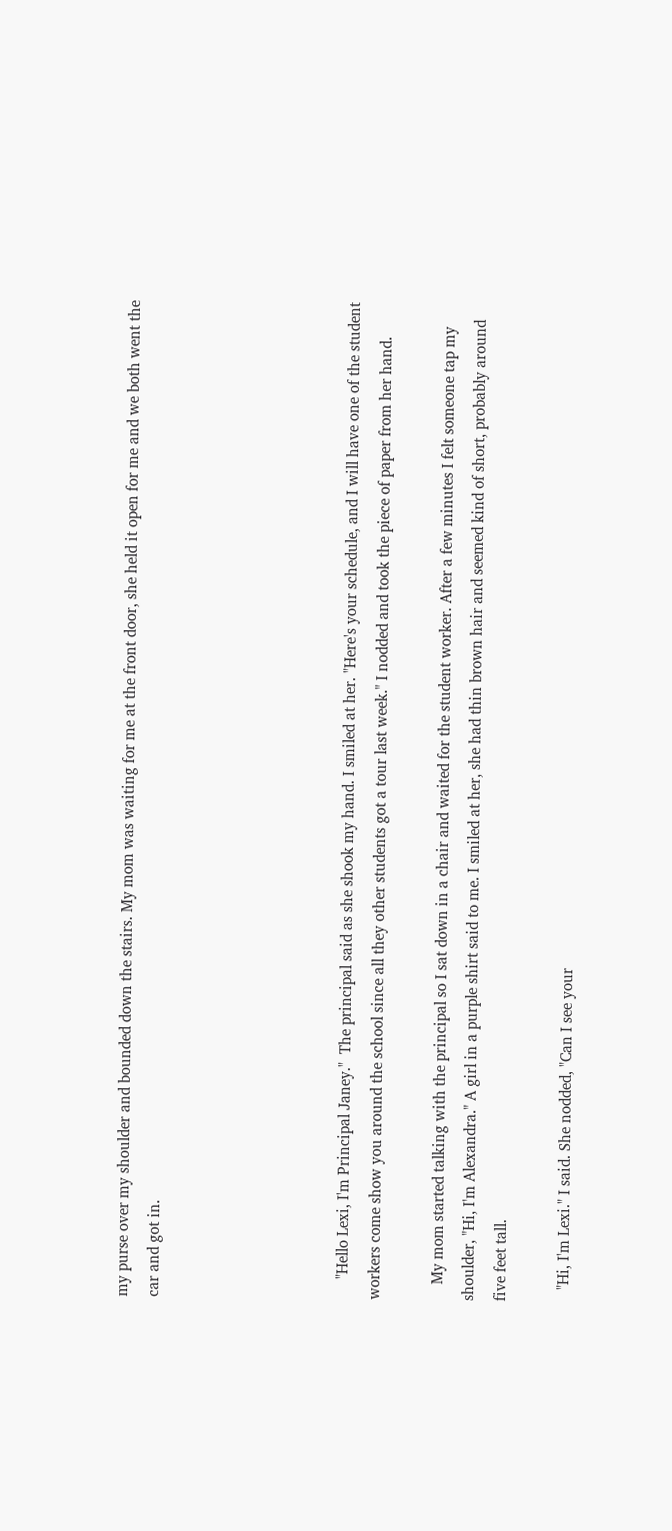my purse over my shoulder and bounded down the stairs. My mom was waiting for me at the front door, she held it open for me and we both went the car and got in.





     "Hello Lexi, I'm Principal Janey."  The principal said as she shook my hand. I smiled at her. "Here's your schedule, and I will have one of the student workers come show you around the school since all they other students got a tour last week." I nodded and took the piece of paper from her hand.

    My mom started talking with the principal so I sat down in a chair and waited for the student worker. After a few minutes I felt someone tap my shoulder, "Hi, I'm Alexandra." A girl in a purple shirt said to me. I smiled at her, she had thin brown hair and seemed kind of short, probably around five feet tall.

   "Hi, I'm Lexi." I said. She nodded, "Can I see your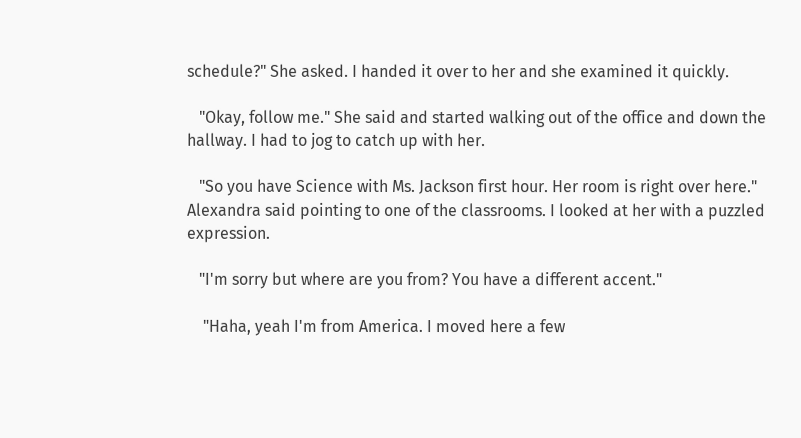schedule?" She asked. I handed it over to her and she examined it quickly.

   "Okay, follow me." She said and started walking out of the office and down the hallway. I had to jog to catch up with her.

   "So you have Science with Ms. Jackson first hour. Her room is right over here." Alexandra said pointing to one of the classrooms. I looked at her with a puzzled expression.

   "I'm sorry but where are you from? You have a different accent."

    "Haha, yeah I'm from America. I moved here a few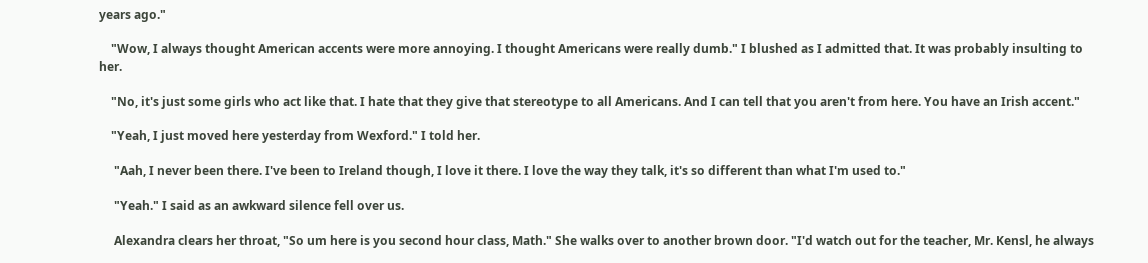years ago."

    "Wow, I always thought American accents were more annoying. I thought Americans were really dumb." I blushed as I admitted that. It was probably insulting to her.

    "No, it's just some girls who act like that. I hate that they give that stereotype to all Americans. And I can tell that you aren't from here. You have an Irish accent."

    "Yeah, I just moved here yesterday from Wexford." I told her.

     "Aah, I never been there. I've been to Ireland though, I love it there. I love the way they talk, it's so different than what I'm used to."

     "Yeah." I said as an awkward silence fell over us.

     Alexandra clears her throat, "So um here is you second hour class, Math." She walks over to another brown door. "I'd watch out for the teacher, Mr. Kensl, he always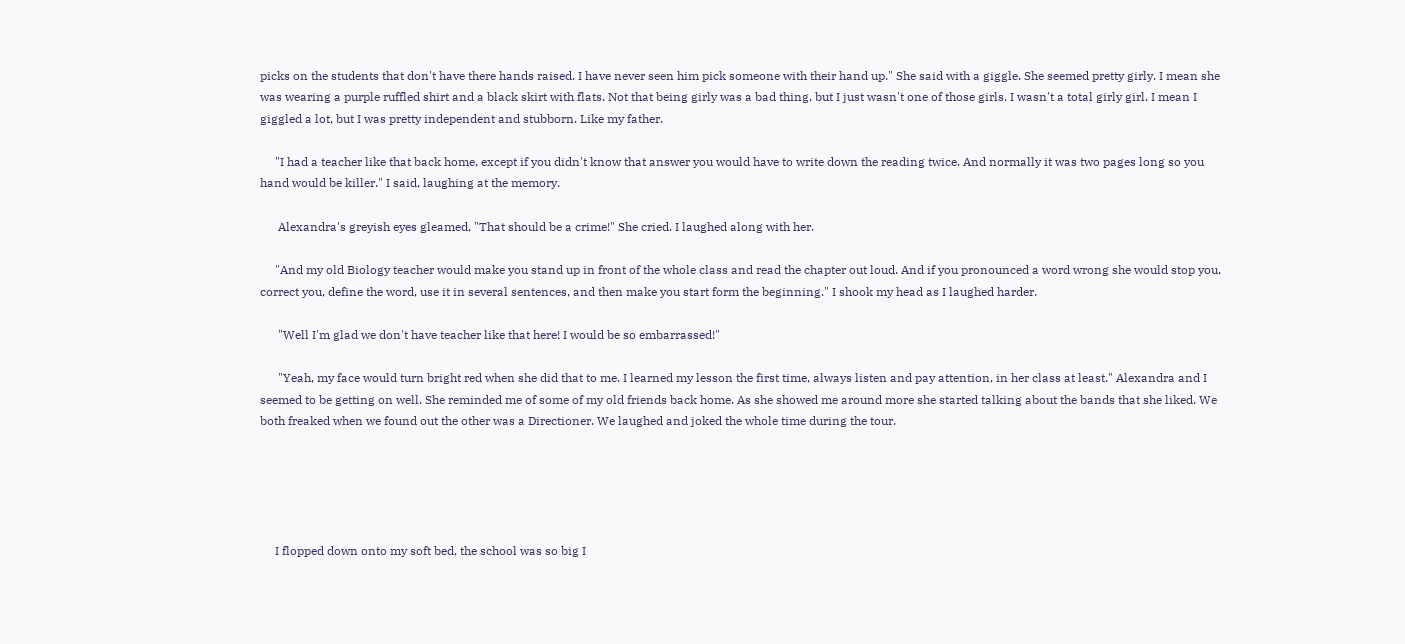picks on the students that don't have there hands raised. I have never seen him pick someone with their hand up." She said with a giggle. She seemed pretty girly. I mean she was wearing a purple ruffled shirt and a black skirt with flats. Not that being girly was a bad thing, but I just wasn't one of those girls. I wasn't a total girly girl. I mean I giggled a lot, but I was pretty independent and stubborn. Like my father.

     "I had a teacher like that back home, except if you didn't know that answer you would have to write down the reading twice. And normally it was two pages long so you hand would be killer." I said, laughing at the memory.

      Alexandra's greyish eyes gleamed, "That should be a crime!" She cried. I laughed along with her.

     "And my old Biology teacher would make you stand up in front of the whole class and read the chapter out loud. And if you pronounced a word wrong she would stop you, correct you, define the word, use it in several sentences, and then make you start form the beginning." I shook my head as I laughed harder.

      "Well I'm glad we don't have teacher like that here! I would be so embarrassed!"

      "Yeah, my face would turn bright red when she did that to me. I learned my lesson the first time, always listen and pay attention, in her class at least." Alexandra and I seemed to be getting on well. She reminded me of some of my old friends back home. As she showed me around more she started talking about the bands that she liked. We both freaked when we found out the other was a Directioner. We laughed and joked the whole time during the tour.





     I flopped down onto my soft bed, the school was so big I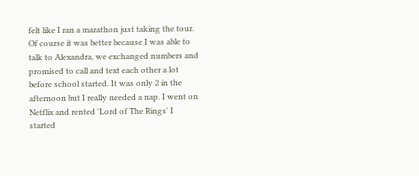felt like I ran a marathon just taking the tour. Of course it was better because I was able to talk to Alexandra, we exchanged numbers and promised to call and text each other a lot before school started. It was only 2 in the afternoon but I really needed a nap. I went on Netflix and rented 'Lord of The Rings' I started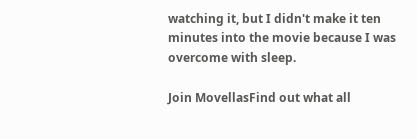watching it, but I didn't make it ten minutes into the movie because I was overcome with sleep.

Join MovellasFind out what all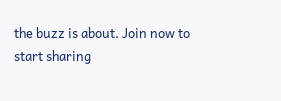the buzz is about. Join now to start sharing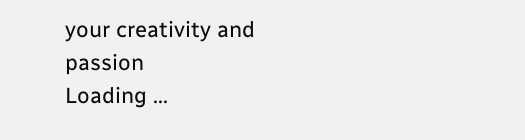your creativity and passion
Loading ...